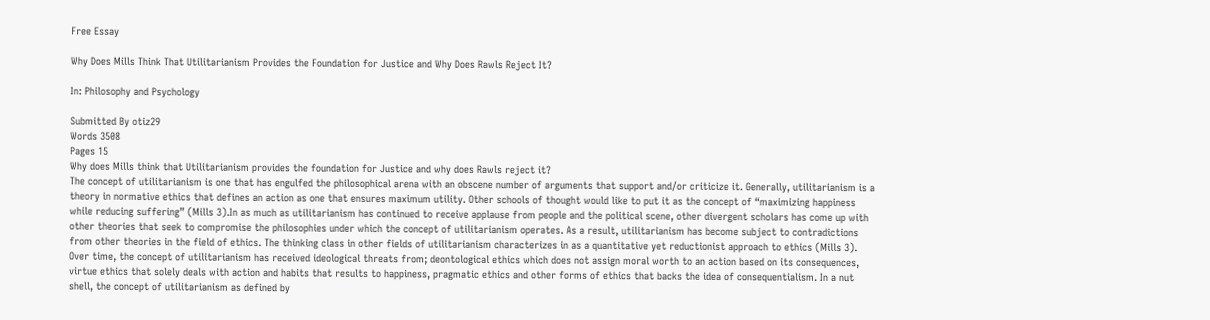Free Essay

Why Does Mills Think That Utilitarianism Provides the Foundation for Justice and Why Does Rawls Reject It?

In: Philosophy and Psychology

Submitted By otiz29
Words 3508
Pages 15
Why does Mills think that Utilitarianism provides the foundation for Justice and why does Rawls reject it?
The concept of utilitarianism is one that has engulfed the philosophical arena with an obscene number of arguments that support and/or criticize it. Generally, utilitarianism is a theory in normative ethics that defines an action as one that ensures maximum utility. Other schools of thought would like to put it as the concept of “maximizing happiness while reducing suffering” (Mills 3).In as much as utilitarianism has continued to receive applause from people and the political scene, other divergent scholars has come up with other theories that seek to compromise the philosophies under which the concept of utilitarianism operates. As a result, utilitarianism has become subject to contradictions from other theories in the field of ethics. The thinking class in other fields of utilitarianism characterizes in as a quantitative yet reductionist approach to ethics (Mills 3). Over time, the concept of utilitarianism has received ideological threats from; deontological ethics which does not assign moral worth to an action based on its consequences, virtue ethics that solely deals with action and habits that results to happiness, pragmatic ethics and other forms of ethics that backs the idea of consequentialism. In a nut shell, the concept of utilitarianism as defined by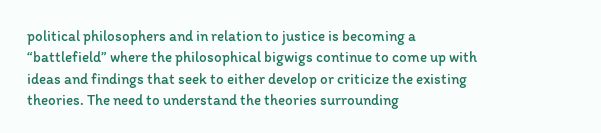political philosophers and in relation to justice is becoming a “battlefield” where the philosophical bigwigs continue to come up with ideas and findings that seek to either develop or criticize the existing theories. The need to understand the theories surrounding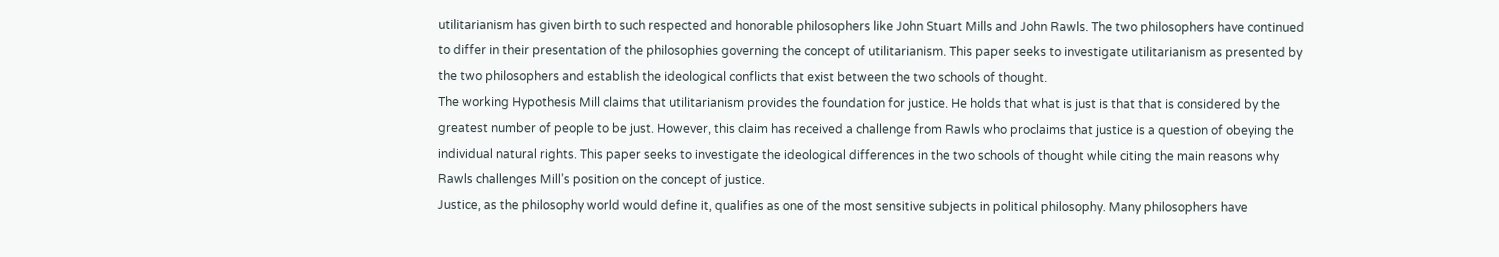utilitarianism has given birth to such respected and honorable philosophers like John Stuart Mills and John Rawls. The two philosophers have continued to differ in their presentation of the philosophies governing the concept of utilitarianism. This paper seeks to investigate utilitarianism as presented by the two philosophers and establish the ideological conflicts that exist between the two schools of thought.
The working Hypothesis Mill claims that utilitarianism provides the foundation for justice. He holds that what is just is that that is considered by the greatest number of people to be just. However, this claim has received a challenge from Rawls who proclaims that justice is a question of obeying the individual natural rights. This paper seeks to investigate the ideological differences in the two schools of thought while citing the main reasons why Rawls challenges Mill’s position on the concept of justice.
Justice, as the philosophy world would define it, qualifies as one of the most sensitive subjects in political philosophy. Many philosophers have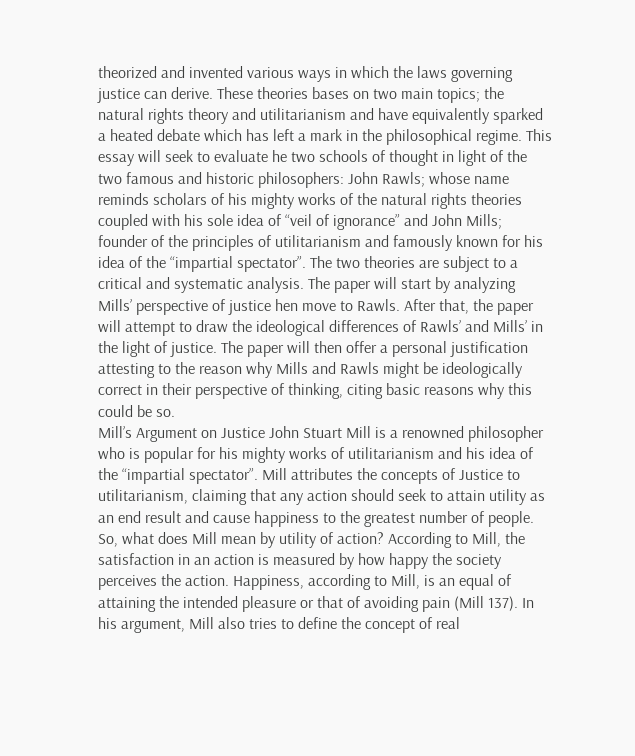theorized and invented various ways in which the laws governing justice can derive. These theories bases on two main topics; the natural rights theory and utilitarianism and have equivalently sparked a heated debate which has left a mark in the philosophical regime. This essay will seek to evaluate he two schools of thought in light of the two famous and historic philosophers: John Rawls; whose name reminds scholars of his mighty works of the natural rights theories coupled with his sole idea of “veil of ignorance” and John Mills; founder of the principles of utilitarianism and famously known for his idea of the “impartial spectator”. The two theories are subject to a critical and systematic analysis. The paper will start by analyzing Mills’ perspective of justice hen move to Rawls. After that, the paper will attempt to draw the ideological differences of Rawls’ and Mills’ in the light of justice. The paper will then offer a personal justification attesting to the reason why Mills and Rawls might be ideologically correct in their perspective of thinking, citing basic reasons why this could be so.
Mill’s Argument on Justice John Stuart Mill is a renowned philosopher who is popular for his mighty works of utilitarianism and his idea of the “impartial spectator”. Mill attributes the concepts of Justice to utilitarianism, claiming that any action should seek to attain utility as an end result and cause happiness to the greatest number of people. So, what does Mill mean by utility of action? According to Mill, the satisfaction in an action is measured by how happy the society perceives the action. Happiness, according to Mill, is an equal of attaining the intended pleasure or that of avoiding pain (Mill 137). In his argument, Mill also tries to define the concept of real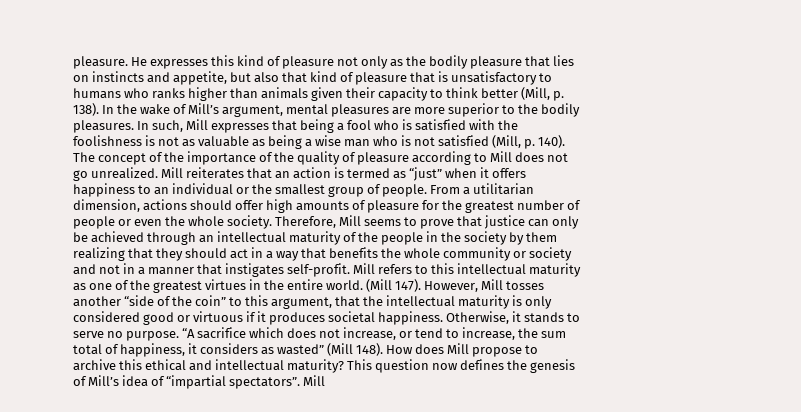pleasure. He expresses this kind of pleasure not only as the bodily pleasure that lies on instincts and appetite, but also that kind of pleasure that is unsatisfactory to humans who ranks higher than animals given their capacity to think better (Mill, p. 138). In the wake of Mill’s argument, mental pleasures are more superior to the bodily pleasures. In such, Mill expresses that being a fool who is satisfied with the foolishness is not as valuable as being a wise man who is not satisfied (Mill, p. 140). The concept of the importance of the quality of pleasure according to Mill does not go unrealized. Mill reiterates that an action is termed as “just” when it offers happiness to an individual or the smallest group of people. From a utilitarian dimension, actions should offer high amounts of pleasure for the greatest number of people or even the whole society. Therefore, Mill seems to prove that justice can only be achieved through an intellectual maturity of the people in the society by them realizing that they should act in a way that benefits the whole community or society and not in a manner that instigates self-profit. Mill refers to this intellectual maturity as one of the greatest virtues in the entire world. (Mill 147). However, Mill tosses another “side of the coin” to this argument, that the intellectual maturity is only considered good or virtuous if it produces societal happiness. Otherwise, it stands to serve no purpose. “A sacrifice which does not increase, or tend to increase, the sum total of happiness, it considers as wasted” (Mill 148). How does Mill propose to archive this ethical and intellectual maturity? This question now defines the genesis of Mill’s idea of “impartial spectators”. Mill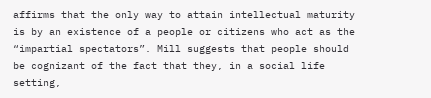affirms that the only way to attain intellectual maturity is by an existence of a people or citizens who act as the “impartial spectators”. Mill suggests that people should be cognizant of the fact that they, in a social life setting,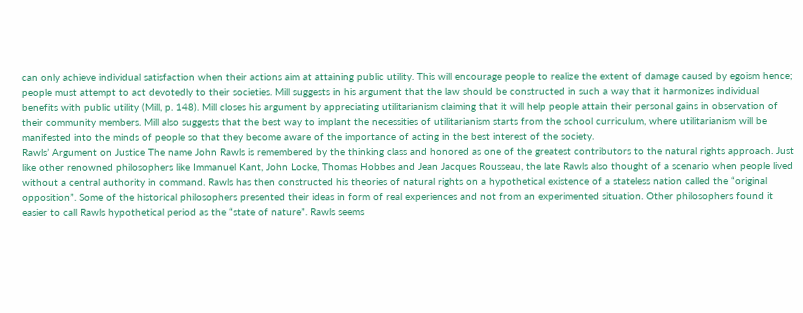can only achieve individual satisfaction when their actions aim at attaining public utility. This will encourage people to realize the extent of damage caused by egoism hence; people must attempt to act devotedly to their societies. Mill suggests in his argument that the law should be constructed in such a way that it harmonizes individual benefits with public utility (Mill, p. 148). Mill closes his argument by appreciating utilitarianism claiming that it will help people attain their personal gains in observation of their community members. Mill also suggests that the best way to implant the necessities of utilitarianism starts from the school curriculum, where utilitarianism will be manifested into the minds of people so that they become aware of the importance of acting in the best interest of the society.
Rawls’ Argument on Justice The name John Rawls is remembered by the thinking class and honored as one of the greatest contributors to the natural rights approach. Just like other renowned philosophers like Immanuel Kant, John Locke, Thomas Hobbes and Jean Jacques Rousseau, the late Rawls also thought of a scenario when people lived without a central authority in command. Rawls has then constructed his theories of natural rights on a hypothetical existence of a stateless nation called the “original opposition”. Some of the historical philosophers presented their ideas in form of real experiences and not from an experimented situation. Other philosophers found it easier to call Rawls hypothetical period as the “state of nature”. Rawls seems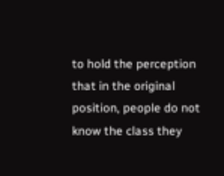to hold the perception that in the original position, people do not know the class they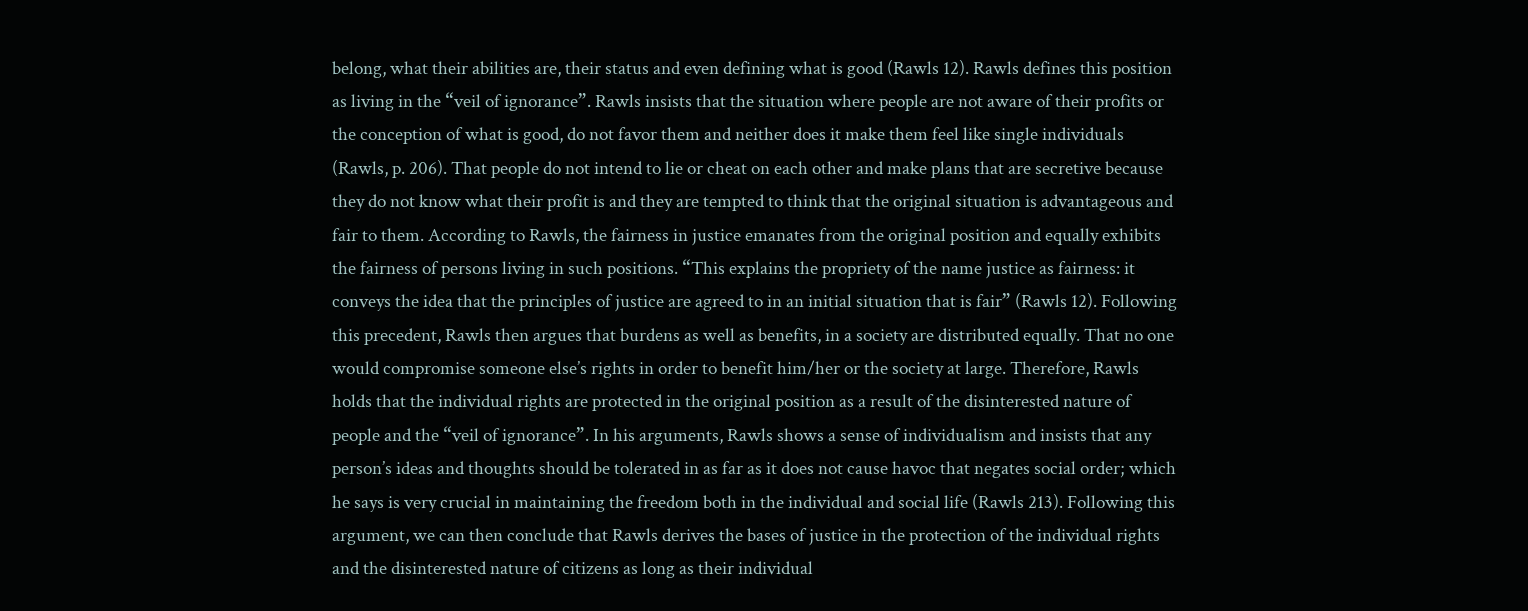belong, what their abilities are, their status and even defining what is good (Rawls 12). Rawls defines this position as living in the “veil of ignorance”. Rawls insists that the situation where people are not aware of their profits or the conception of what is good, do not favor them and neither does it make them feel like single individuals (Rawls, p. 206). That people do not intend to lie or cheat on each other and make plans that are secretive because they do not know what their profit is and they are tempted to think that the original situation is advantageous and fair to them. According to Rawls, the fairness in justice emanates from the original position and equally exhibits the fairness of persons living in such positions. “This explains the propriety of the name justice as fairness: it conveys the idea that the principles of justice are agreed to in an initial situation that is fair” (Rawls 12). Following this precedent, Rawls then argues that burdens as well as benefits, in a society are distributed equally. That no one would compromise someone else’s rights in order to benefit him/her or the society at large. Therefore, Rawls holds that the individual rights are protected in the original position as a result of the disinterested nature of people and the “veil of ignorance”. In his arguments, Rawls shows a sense of individualism and insists that any person’s ideas and thoughts should be tolerated in as far as it does not cause havoc that negates social order; which he says is very crucial in maintaining the freedom both in the individual and social life (Rawls 213). Following this argument, we can then conclude that Rawls derives the bases of justice in the protection of the individual rights and the disinterested nature of citizens as long as their individual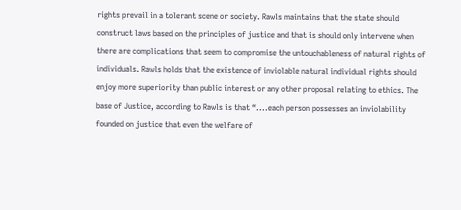rights prevail in a tolerant scene or society. Rawls maintains that the state should construct laws based on the principles of justice and that is should only intervene when there are complications that seem to compromise the untouchableness of natural rights of individuals. Rawls holds that the existence of inviolable natural individual rights should enjoy more superiority than public interest or any other proposal relating to ethics. The base of Justice, according to Rawls is that “....each person possesses an inviolability founded on justice that even the welfare of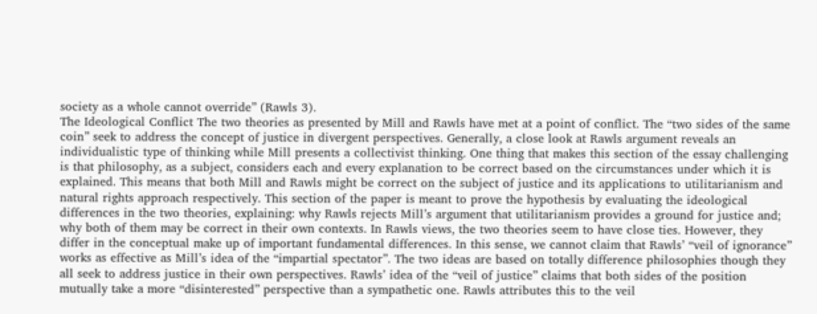society as a whole cannot override” (Rawls 3).
The Ideological Conflict The two theories as presented by Mill and Rawls have met at a point of conflict. The “two sides of the same coin” seek to address the concept of justice in divergent perspectives. Generally, a close look at Rawls argument reveals an individualistic type of thinking while Mill presents a collectivist thinking. One thing that makes this section of the essay challenging is that philosophy, as a subject, considers each and every explanation to be correct based on the circumstances under which it is explained. This means that both Mill and Rawls might be correct on the subject of justice and its applications to utilitarianism and natural rights approach respectively. This section of the paper is meant to prove the hypothesis by evaluating the ideological differences in the two theories, explaining: why Rawls rejects Mill’s argument that utilitarianism provides a ground for justice and; why both of them may be correct in their own contexts. In Rawls views, the two theories seem to have close ties. However, they differ in the conceptual make up of important fundamental differences. In this sense, we cannot claim that Rawls’ “veil of ignorance” works as effective as Mill’s idea of the “impartial spectator”. The two ideas are based on totally difference philosophies though they all seek to address justice in their own perspectives. Rawls’ idea of the “veil of justice” claims that both sides of the position mutually take a more “disinterested” perspective than a sympathetic one. Rawls attributes this to the veil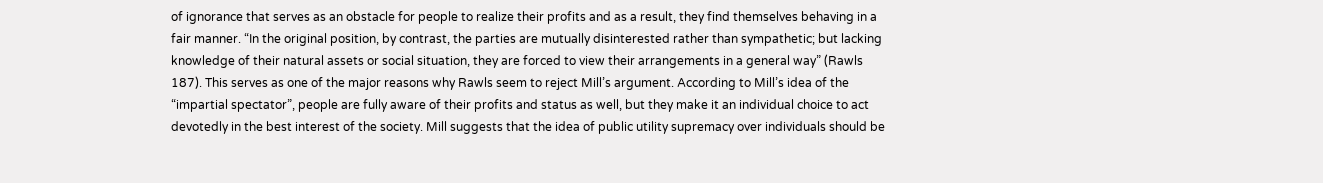of ignorance that serves as an obstacle for people to realize their profits and as a result, they find themselves behaving in a fair manner. “In the original position, by contrast, the parties are mutually disinterested rather than sympathetic; but lacking knowledge of their natural assets or social situation, they are forced to view their arrangements in a general way” (Rawls 187). This serves as one of the major reasons why Rawls seem to reject Mill’s argument. According to Mill’s idea of the “impartial spectator”, people are fully aware of their profits and status as well, but they make it an individual choice to act devotedly in the best interest of the society. Mill suggests that the idea of public utility supremacy over individuals should be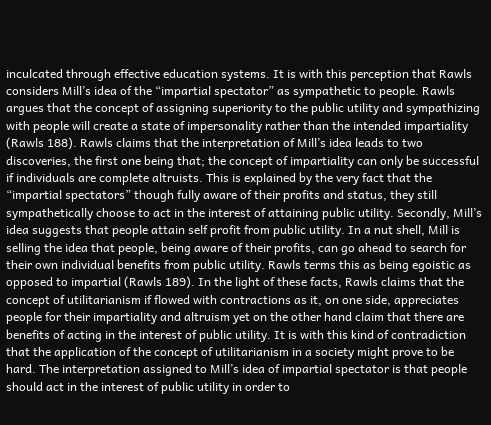inculcated through effective education systems. It is with this perception that Rawls considers Mill’s idea of the “impartial spectator” as sympathetic to people. Rawls argues that the concept of assigning superiority to the public utility and sympathizing with people will create a state of impersonality rather than the intended impartiality (Rawls 188). Rawls claims that the interpretation of Mill’s idea leads to two discoveries, the first one being that; the concept of impartiality can only be successful if individuals are complete altruists. This is explained by the very fact that the “impartial spectators” though fully aware of their profits and status, they still sympathetically choose to act in the interest of attaining public utility. Secondly, Mill’s idea suggests that people attain self profit from public utility. In a nut shell, Mill is selling the idea that people, being aware of their profits, can go ahead to search for their own individual benefits from public utility. Rawls terms this as being egoistic as opposed to impartial (Rawls 189). In the light of these facts, Rawls claims that the concept of utilitarianism if flowed with contractions as it, on one side, appreciates people for their impartiality and altruism yet on the other hand claim that there are benefits of acting in the interest of public utility. It is with this kind of contradiction that the application of the concept of utilitarianism in a society might prove to be hard. The interpretation assigned to Mill’s idea of impartial spectator is that people should act in the interest of public utility in order to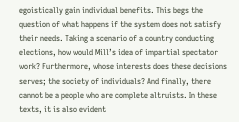egoistically gain individual benefits. This begs the question of what happens if the system does not satisfy their needs. Taking a scenario of a country conducting elections, how would Mill’s idea of impartial spectator work? Furthermore, whose interests does these decisions serves; the society of individuals? And finally, there cannot be a people who are complete altruists. In these texts, it is also evident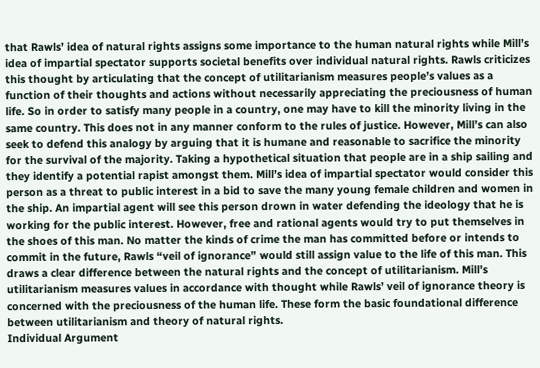that Rawls’ idea of natural rights assigns some importance to the human natural rights while Mill’s idea of impartial spectator supports societal benefits over individual natural rights. Rawls criticizes this thought by articulating that the concept of utilitarianism measures people’s values as a function of their thoughts and actions without necessarily appreciating the preciousness of human life. So in order to satisfy many people in a country, one may have to kill the minority living in the same country. This does not in any manner conform to the rules of justice. However, Mill’s can also seek to defend this analogy by arguing that it is humane and reasonable to sacrifice the minority for the survival of the majority. Taking a hypothetical situation that people are in a ship sailing and they identify a potential rapist amongst them. Mill’s idea of impartial spectator would consider this person as a threat to public interest in a bid to save the many young female children and women in the ship. An impartial agent will see this person drown in water defending the ideology that he is working for the public interest. However, free and rational agents would try to put themselves in the shoes of this man. No matter the kinds of crime the man has committed before or intends to commit in the future, Rawls “veil of ignorance” would still assign value to the life of this man. This draws a clear difference between the natural rights and the concept of utilitarianism. Mill’s utilitarianism measures values in accordance with thought while Rawls’ veil of ignorance theory is concerned with the preciousness of the human life. These form the basic foundational difference between utilitarianism and theory of natural rights.
Individual Argument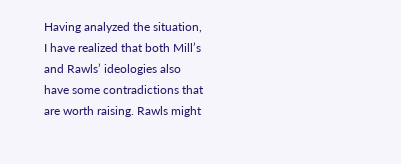Having analyzed the situation, I have realized that both Mill’s and Rawls’ ideologies also have some contradictions that are worth raising. Rawls might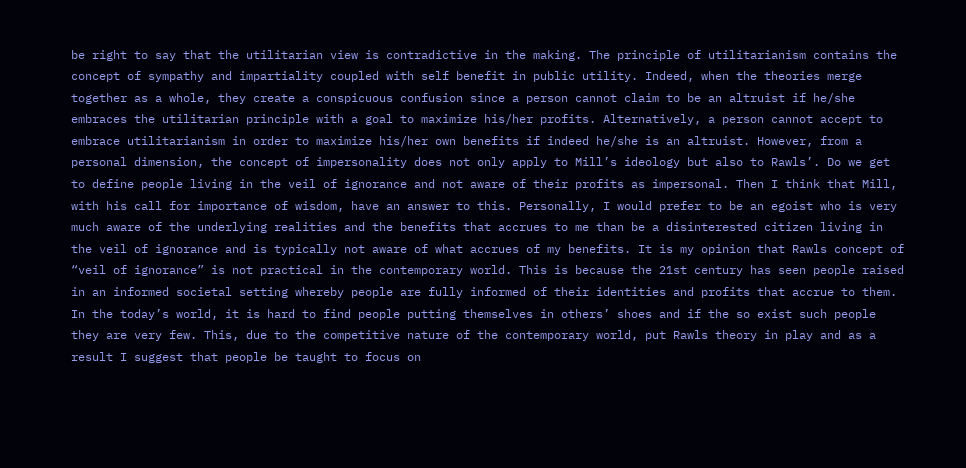be right to say that the utilitarian view is contradictive in the making. The principle of utilitarianism contains the concept of sympathy and impartiality coupled with self benefit in public utility. Indeed, when the theories merge together as a whole, they create a conspicuous confusion since a person cannot claim to be an altruist if he/she embraces the utilitarian principle with a goal to maximize his/her profits. Alternatively, a person cannot accept to embrace utilitarianism in order to maximize his/her own benefits if indeed he/she is an altruist. However, from a personal dimension, the concept of impersonality does not only apply to Mill’s ideology but also to Rawls’. Do we get to define people living in the veil of ignorance and not aware of their profits as impersonal. Then I think that Mill, with his call for importance of wisdom, have an answer to this. Personally, I would prefer to be an egoist who is very much aware of the underlying realities and the benefits that accrues to me than be a disinterested citizen living in the veil of ignorance and is typically not aware of what accrues of my benefits. It is my opinion that Rawls concept of “veil of ignorance” is not practical in the contemporary world. This is because the 21st century has seen people raised in an informed societal setting whereby people are fully informed of their identities and profits that accrue to them. In the today’s world, it is hard to find people putting themselves in others’ shoes and if the so exist such people they are very few. This, due to the competitive nature of the contemporary world, put Rawls theory in play and as a result I suggest that people be taught to focus on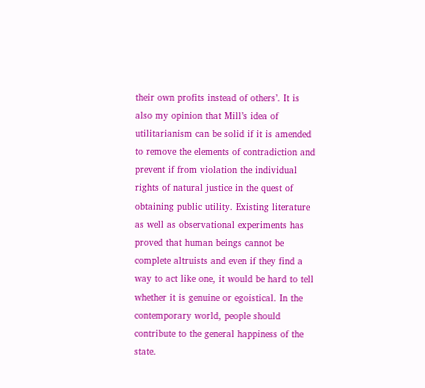their own profits instead of others’. It is also my opinion that Mill’s idea of utilitarianism can be solid if it is amended to remove the elements of contradiction and prevent if from violation the individual rights of natural justice in the quest of obtaining public utility. Existing literature as well as observational experiments has proved that human beings cannot be complete altruists and even if they find a way to act like one, it would be hard to tell whether it is genuine or egoistical. In the contemporary world, people should contribute to the general happiness of the state.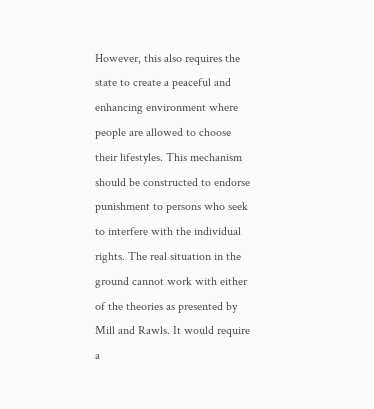However, this also requires the state to create a peaceful and enhancing environment where people are allowed to choose their lifestyles. This mechanism should be constructed to endorse punishment to persons who seek to interfere with the individual rights. The real situation in the ground cannot work with either of the theories as presented by Mill and Rawls. It would require a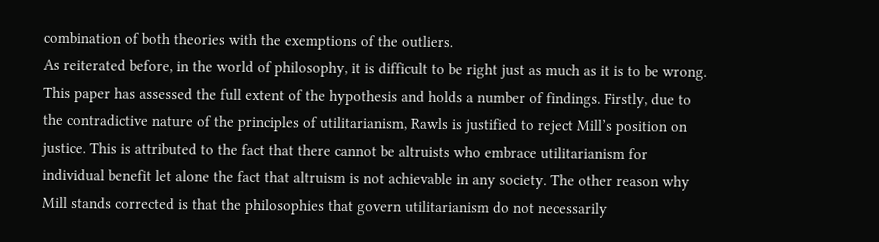combination of both theories with the exemptions of the outliers.
As reiterated before, in the world of philosophy, it is difficult to be right just as much as it is to be wrong. This paper has assessed the full extent of the hypothesis and holds a number of findings. Firstly, due to the contradictive nature of the principles of utilitarianism, Rawls is justified to reject Mill’s position on justice. This is attributed to the fact that there cannot be altruists who embrace utilitarianism for individual benefit let alone the fact that altruism is not achievable in any society. The other reason why Mill stands corrected is that the philosophies that govern utilitarianism do not necessarily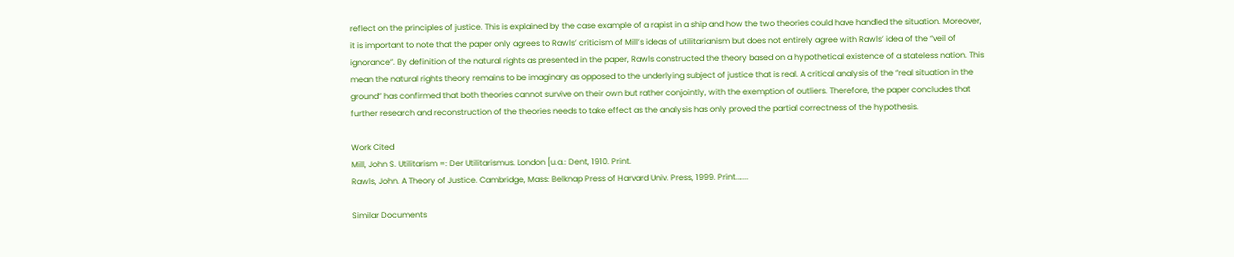reflect on the principles of justice. This is explained by the case example of a rapist in a ship and how the two theories could have handled the situation. Moreover, it is important to note that the paper only agrees to Rawls’ criticism of Mill’s ideas of utilitarianism but does not entirely agree with Rawls’ idea of the “veil of ignorance”. By definition of the natural rights as presented in the paper, Rawls constructed the theory based on a hypothetical existence of a stateless nation. This mean the natural rights theory remains to be imaginary as opposed to the underlying subject of justice that is real. A critical analysis of the “real situation in the ground” has confirmed that both theories cannot survive on their own but rather conjointly, with the exemption of outliers. Therefore, the paper concludes that further research and reconstruction of the theories needs to take effect as the analysis has only proved the partial correctness of the hypothesis.

Work Cited
Mill, John S. Utilitarism =: Der Utilitarismus. London [u.a.: Dent, 1910. Print.
Rawls, John. A Theory of Justice. Cambridge, Mass: Belknap Press of Harvard Univ. Press, 1999. Print.…...

Similar Documents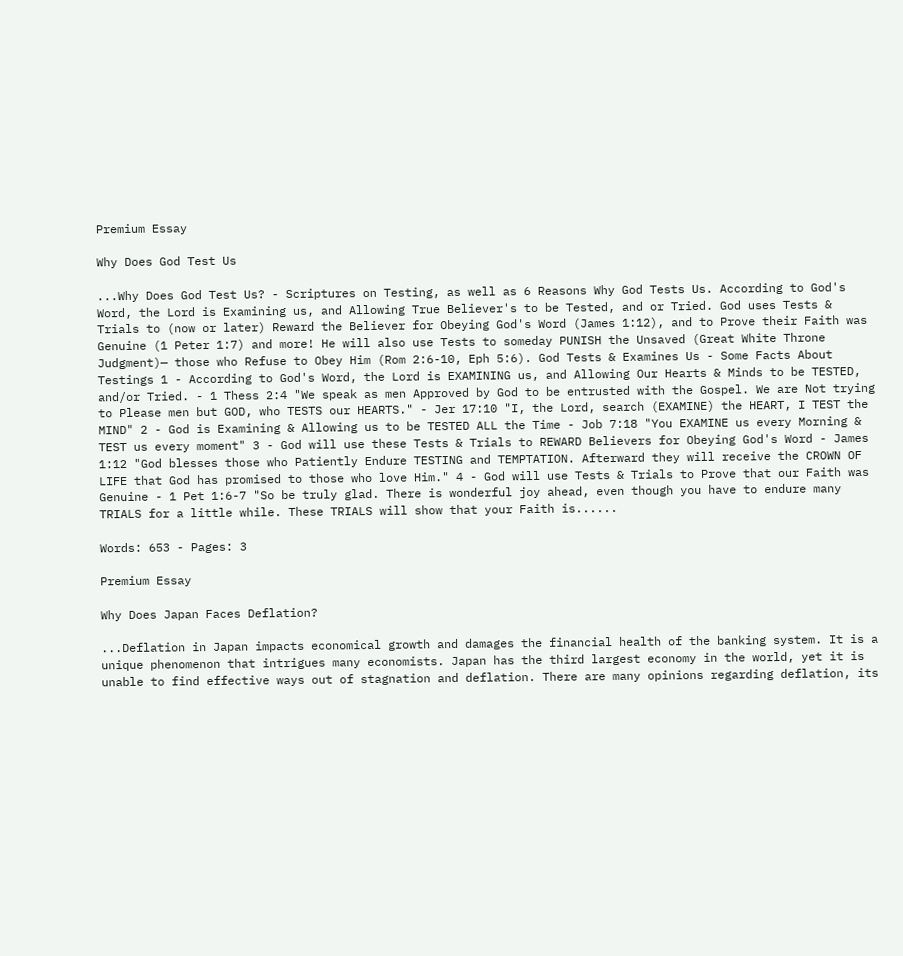Premium Essay

Why Does God Test Us

...Why Does God Test Us? - Scriptures on Testing, as well as 6 Reasons Why God Tests Us. According to God's Word, the Lord is Examining us, and Allowing True Believer's to be Tested, and or Tried. God uses Tests & Trials to (now or later) Reward the Believer for Obeying God's Word (James 1:12), and to Prove their Faith was Genuine (1 Peter 1:7) and more! He will also use Tests to someday PUNISH the Unsaved (Great White Throne Judgment)— those who Refuse to Obey Him (Rom 2:6-10, Eph 5:6). God Tests & Examines Us - Some Facts About Testings 1 - According to God's Word, the Lord is EXAMINING us, and Allowing Our Hearts & Minds to be TESTED, and/or Tried. - 1 Thess 2:4 "We speak as men Approved by God to be entrusted with the Gospel. We are Not trying to Please men but GOD, who TESTS our HEARTS." - Jer 17:10 "I, the Lord, search (EXAMINE) the HEART, I TEST the MIND" 2 - God is Examining & Allowing us to be TESTED ALL the Time - Job 7:18 "You EXAMINE us every Morning & TEST us every moment" 3 - God will use these Tests & Trials to REWARD Believers for Obeying God's Word - James 1:12 "God blesses those who Patiently Endure TESTING and TEMPTATION. Afterward they will receive the CROWN OF LIFE that God has promised to those who love Him." 4 - God will use Tests & Trials to Prove that our Faith was Genuine - 1 Pet 1:6-7 "So be truly glad. There is wonderful joy ahead, even though you have to endure many TRIALS for a little while. These TRIALS will show that your Faith is......

Words: 653 - Pages: 3

Premium Essay

Why Does Japan Faces Deflation?

...Deflation in Japan impacts economical growth and damages the financial health of the banking system. It is a unique phenomenon that intrigues many economists. Japan has the third largest economy in the world, yet it is unable to find effective ways out of stagnation and deflation. There are many opinions regarding deflation, its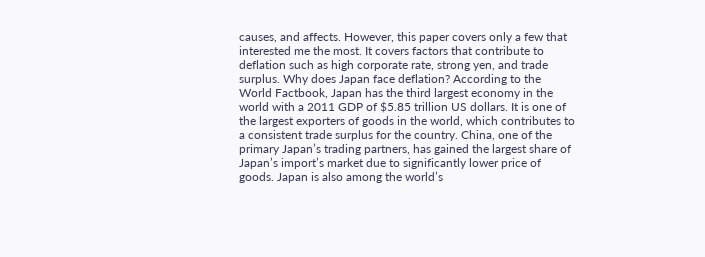causes, and affects. However, this paper covers only a few that interested me the most. It covers factors that contribute to deflation such as high corporate rate, strong yen, and trade surplus. Why does Japan face deflation? According to the World Factbook, Japan has the third largest economy in the world with a 2011 GDP of $5.85 trillion US dollars. It is one of the largest exporters of goods in the world, which contributes to a consistent trade surplus for the country. China, one of the primary Japan’s trading partners, has gained the largest share of Japan’s import’s market due to significantly lower price of goods. Japan is also among the world’s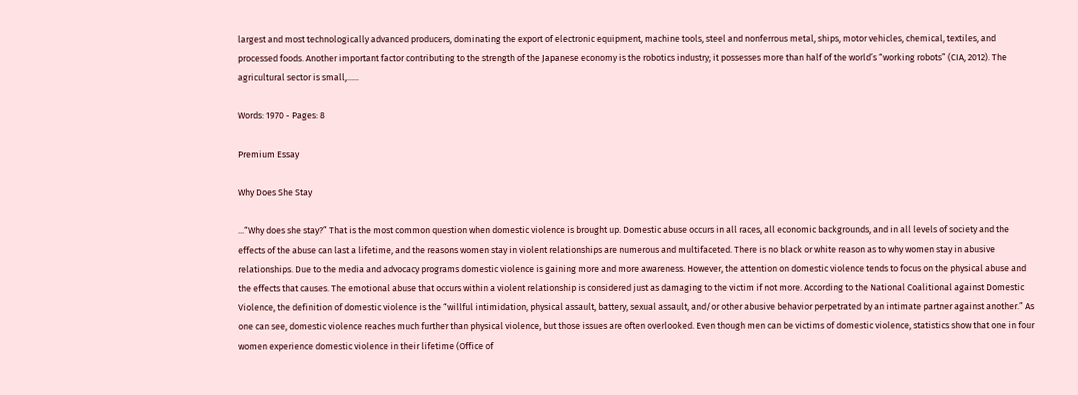largest and most technologically advanced producers, dominating the export of electronic equipment, machine tools, steel and nonferrous metal, ships, motor vehicles, chemical, textiles, and processed foods. Another important factor contributing to the strength of the Japanese economy is the robotics industry; it possesses more than half of the world’s “working robots” (CIA, 2012). The agricultural sector is small,......

Words: 1970 - Pages: 8

Premium Essay

Why Does She Stay

...“Why does she stay?” That is the most common question when domestic violence is brought up. Domestic abuse occurs in all races, all economic backgrounds, and in all levels of society and the effects of the abuse can last a lifetime, and the reasons women stay in violent relationships are numerous and multifaceted. There is no black or white reason as to why women stay in abusive relationships. Due to the media and advocacy programs domestic violence is gaining more and more awareness. However, the attention on domestic violence tends to focus on the physical abuse and the effects that causes. The emotional abuse that occurs within a violent relationship is considered just as damaging to the victim if not more. According to the National Coalitional against Domestic Violence, the definition of domestic violence is the “willful intimidation, physical assault, battery, sexual assault, and/or other abusive behavior perpetrated by an intimate partner against another.” As one can see, domestic violence reaches much further than physical violence, but those issues are often overlooked. Even though men can be victims of domestic violence, statistics show that one in four women experience domestic violence in their lifetime (Office of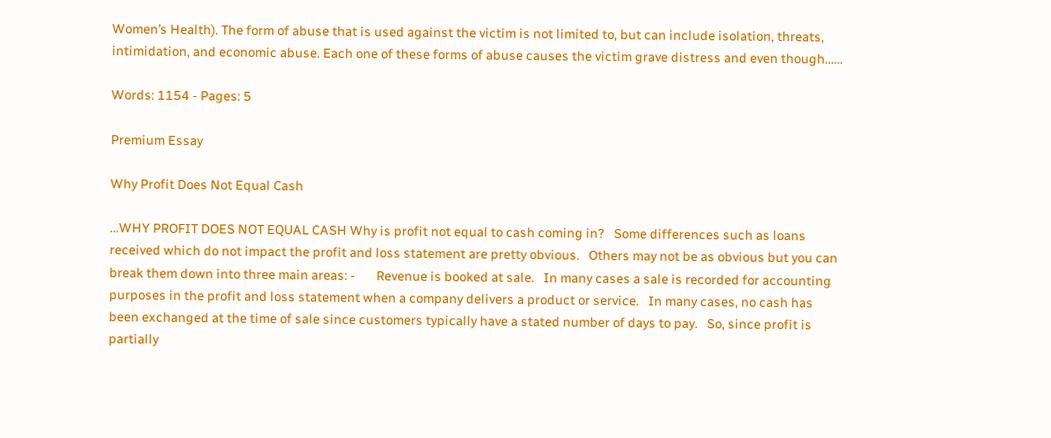Women’s Health). The form of abuse that is used against the victim is not limited to, but can include isolation, threats, intimidation, and economic abuse. Each one of these forms of abuse causes the victim grave distress and even though......

Words: 1154 - Pages: 5

Premium Essay

Why Profit Does Not Equal Cash

...WHY PROFIT DOES NOT EQUAL CASH Why is profit not equal to cash coming in?   Some differences such as loans received which do not impact the profit and loss statement are pretty obvious.   Others may not be as obvious but you can break them down into three main areas: -       Revenue is booked at sale.   In many cases a sale is recorded for accounting purposes in the profit and loss statement when a company delivers a product or service.   In many cases, no cash has been exchanged at the time of sale since customers typically have a stated number of days to pay.   So, since profit is partially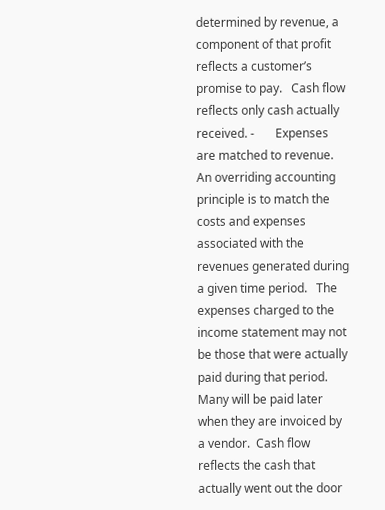determined by revenue, a component of that profit reflects a customer’s promise to pay.   Cash flow reflects only cash actually received. -       Expenses are matched to revenue.  An overriding accounting principle is to match the costs and expenses associated with the revenues generated during a given time period.   The expenses charged to the income statement may not be those that were actually paid during that period.   Many will be paid later when they are invoiced by a vendor.  Cash flow reflects the cash that actually went out the door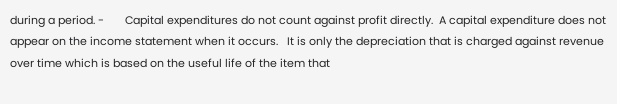during a period. -       Capital expenditures do not count against profit directly.  A capital expenditure does not appear on the income statement when it occurs.   It is only the depreciation that is charged against revenue over time which is based on the useful life of the item that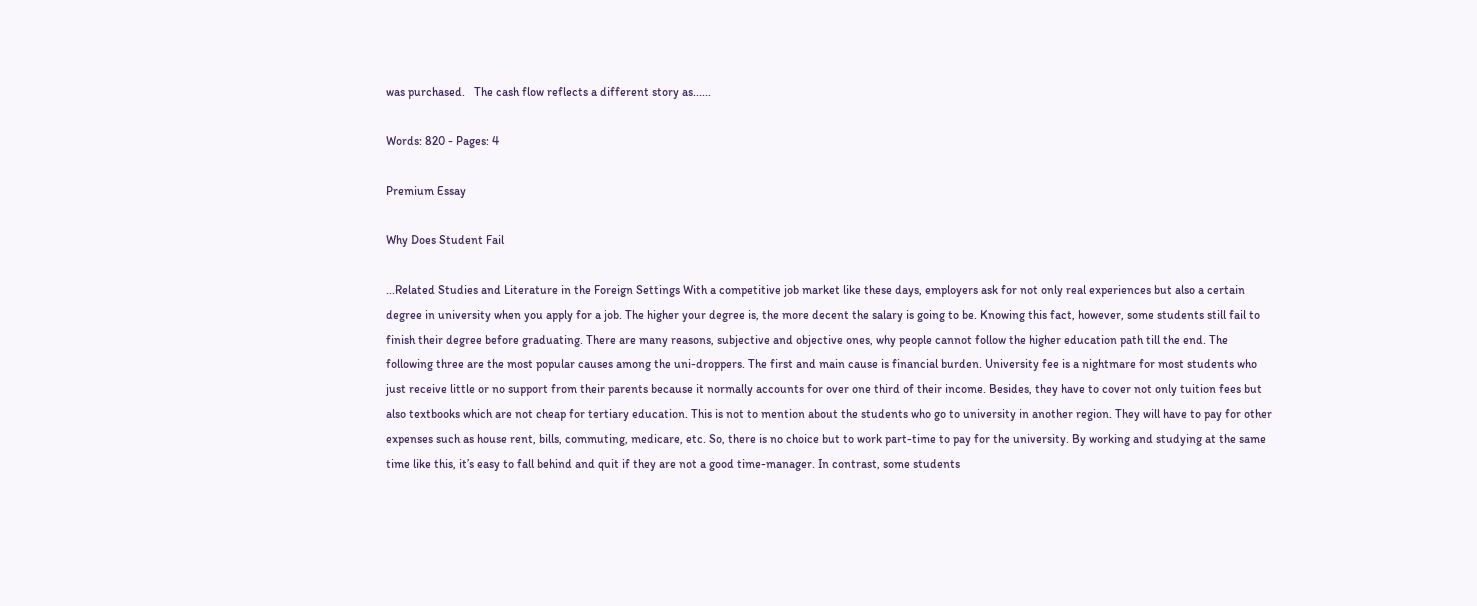was purchased.   The cash flow reflects a different story as......

Words: 820 - Pages: 4

Premium Essay

Why Does Student Fail

...Related Studies and Literature in the Foreign Settings With a competitive job market like these days, employers ask for not only real experiences but also a certain degree in university when you apply for a job. The higher your degree is, the more decent the salary is going to be. Knowing this fact, however, some students still fail to finish their degree before graduating. There are many reasons, subjective and objective ones, why people cannot follow the higher education path till the end. The following three are the most popular causes among the uni-droppers. The first and main cause is financial burden. University fee is a nightmare for most students who just receive little or no support from their parents because it normally accounts for over one third of their income. Besides, they have to cover not only tuition fees but also textbooks which are not cheap for tertiary education. This is not to mention about the students who go to university in another region. They will have to pay for other expenses such as house rent, bills, commuting, medicare, etc. So, there is no choice but to work part-time to pay for the university. By working and studying at the same time like this, it’s easy to fall behind and quit if they are not a good time-manager. In contrast, some students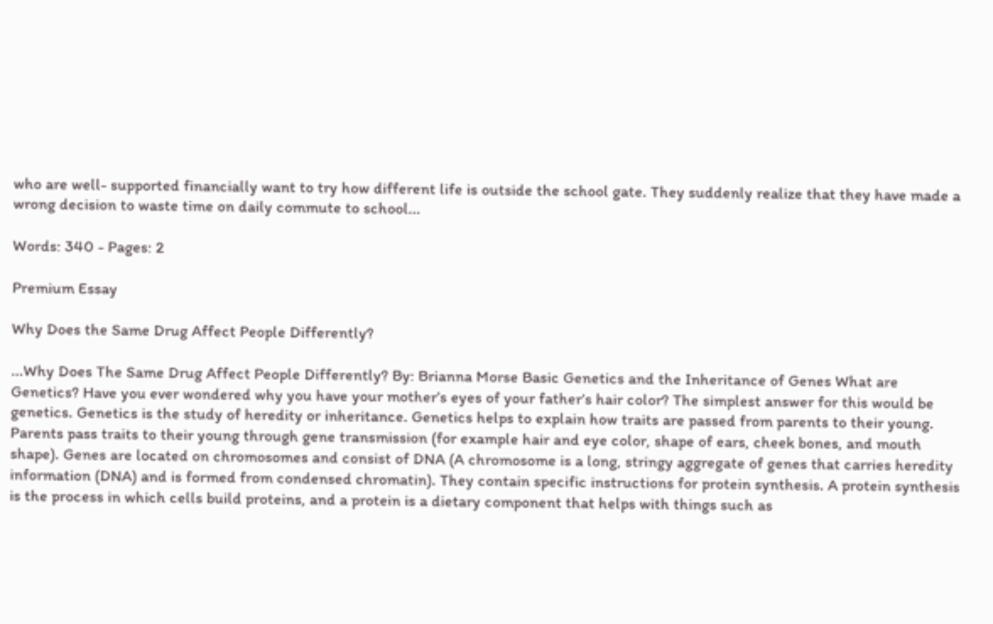who are well- supported financially want to try how different life is outside the school gate. They suddenly realize that they have made a wrong decision to waste time on daily commute to school...

Words: 340 - Pages: 2

Premium Essay

Why Does the Same Drug Affect People Differently?

...Why Does The Same Drug Affect People Differently? By: Brianna Morse Basic Genetics and the Inheritance of Genes What are Genetics? Have you ever wondered why you have your mother’s eyes of your father’s hair color? The simplest answer for this would be genetics. Genetics is the study of heredity or inheritance. Genetics helps to explain how traits are passed from parents to their young. Parents pass traits to their young through gene transmission (for example hair and eye color, shape of ears, cheek bones, and mouth shape). Genes are located on chromosomes and consist of DNA (A chromosome is a long, stringy aggregate of genes that carries heredity information (DNA) and is formed from condensed chromatin). They contain specific instructions for protein synthesis. A protein synthesis is the process in which cells build proteins, and a protein is a dietary component that helps with things such as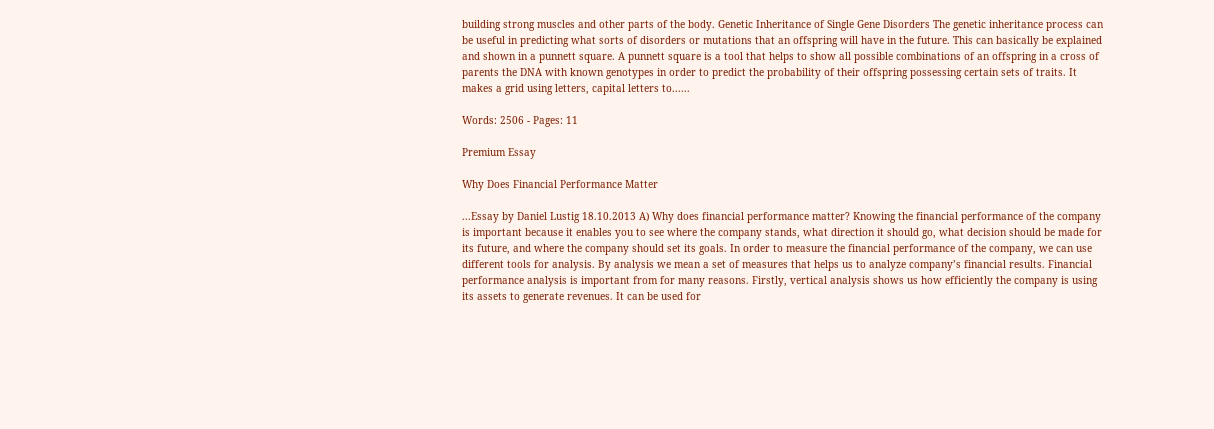building strong muscles and other parts of the body. Genetic Inheritance of Single Gene Disorders The genetic inheritance process can be useful in predicting what sorts of disorders or mutations that an offspring will have in the future. This can basically be explained and shown in a punnett square. A punnett square is a tool that helps to show all possible combinations of an offspring in a cross of parents the DNA with known genotypes in order to predict the probability of their offspring possessing certain sets of traits. It makes a grid using letters, capital letters to......

Words: 2506 - Pages: 11

Premium Essay

Why Does Financial Performance Matter

...Essay by Daniel Lustig 18.10.2013 A) Why does financial performance matter? Knowing the financial performance of the company is important because it enables you to see where the company stands, what direction it should go, what decision should be made for its future, and where the company should set its goals. In order to measure the financial performance of the company, we can use different tools for analysis. By analysis we mean a set of measures that helps us to analyze company’s financial results. Financial performance analysis is important from for many reasons. Firstly, vertical analysis shows us how efficiently the company is using its assets to generate revenues. It can be used for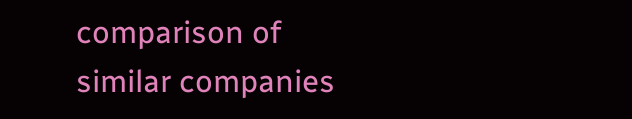comparison of similar companies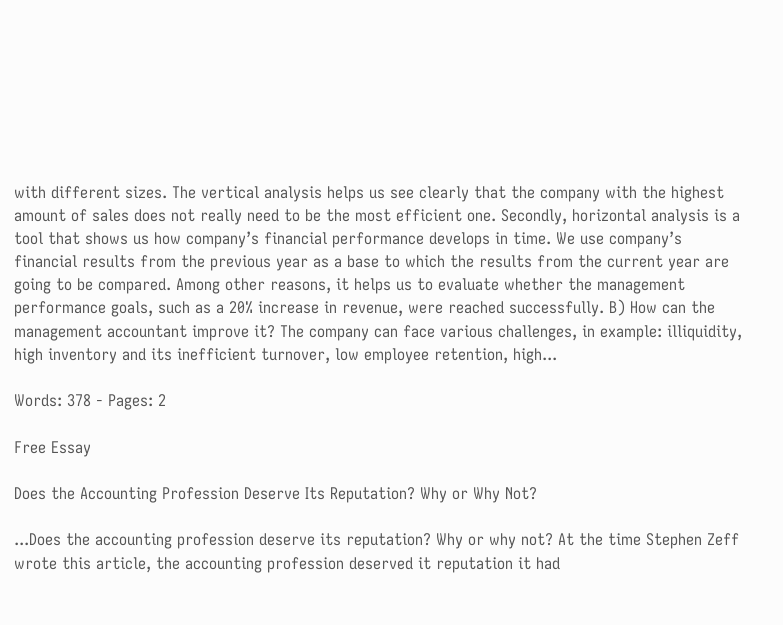with different sizes. The vertical analysis helps us see clearly that the company with the highest amount of sales does not really need to be the most efficient one. Secondly, horizontal analysis is a tool that shows us how company’s financial performance develops in time. We use company’s financial results from the previous year as a base to which the results from the current year are going to be compared. Among other reasons, it helps us to evaluate whether the management performance goals, such as a 20% increase in revenue, were reached successfully. B) How can the management accountant improve it? The company can face various challenges, in example: illiquidity, high inventory and its inefficient turnover, low employee retention, high...

Words: 378 - Pages: 2

Free Essay

Does the Accounting Profession Deserve Its Reputation? Why or Why Not?

...Does the accounting profession deserve its reputation? Why or why not? At the time Stephen Zeff wrote this article, the accounting profession deserved it reputation it had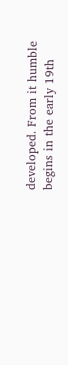developed. From it humble begins in the early 19th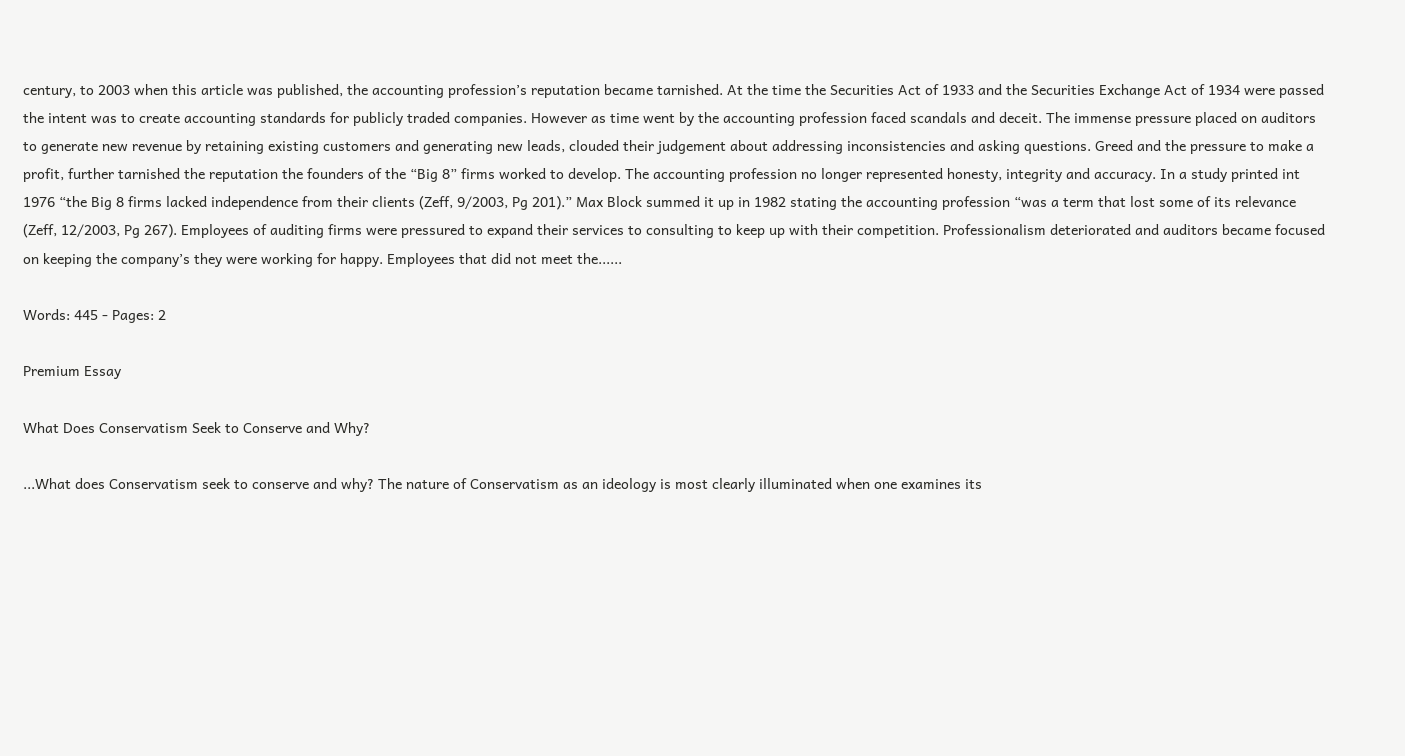century, to 2003 when this article was published, the accounting profession’s reputation became tarnished. At the time the Securities Act of 1933 and the Securities Exchange Act of 1934 were passed the intent was to create accounting standards for publicly traded companies. However as time went by the accounting profession faced scandals and deceit. The immense pressure placed on auditors to generate new revenue by retaining existing customers and generating new leads, clouded their judgement about addressing inconsistencies and asking questions. Greed and the pressure to make a profit, further tarnished the reputation the founders of the “Big 8” firms worked to develop. The accounting profession no longer represented honesty, integrity and accuracy. In a study printed int 1976 “the Big 8 firms lacked independence from their clients (Zeff, 9/2003, Pg 201).” Max Block summed it up in 1982 stating the accounting profession “was a term that lost some of its relevance (Zeff, 12/2003, Pg 267). Employees of auditing firms were pressured to expand their services to consulting to keep up with their competition. Professionalism deteriorated and auditors became focused on keeping the company’s they were working for happy. Employees that did not meet the......

Words: 445 - Pages: 2

Premium Essay

What Does Conservatism Seek to Conserve and Why?

...What does Conservatism seek to conserve and why? The nature of Conservatism as an ideology is most clearly illuminated when one examines its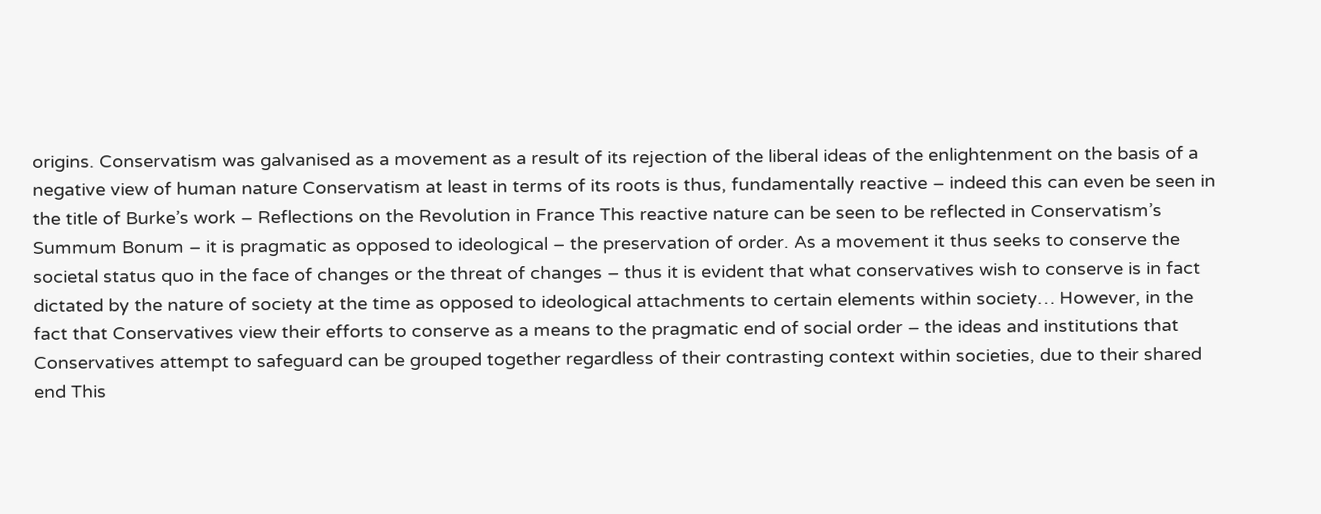origins. Conservatism was galvanised as a movement as a result of its rejection of the liberal ideas of the enlightenment on the basis of a negative view of human nature Conservatism at least in terms of its roots is thus, fundamentally reactive – indeed this can even be seen in the title of Burke’s work – Reflections on the Revolution in France This reactive nature can be seen to be reflected in Conservatism’s Summum Bonum – it is pragmatic as opposed to ideological – the preservation of order. As a movement it thus seeks to conserve the societal status quo in the face of changes or the threat of changes – thus it is evident that what conservatives wish to conserve is in fact dictated by the nature of society at the time as opposed to ideological attachments to certain elements within society… However, in the fact that Conservatives view their efforts to conserve as a means to the pragmatic end of social order – the ideas and institutions that Conservatives attempt to safeguard can be grouped together regardless of their contrasting context within societies, due to their shared end This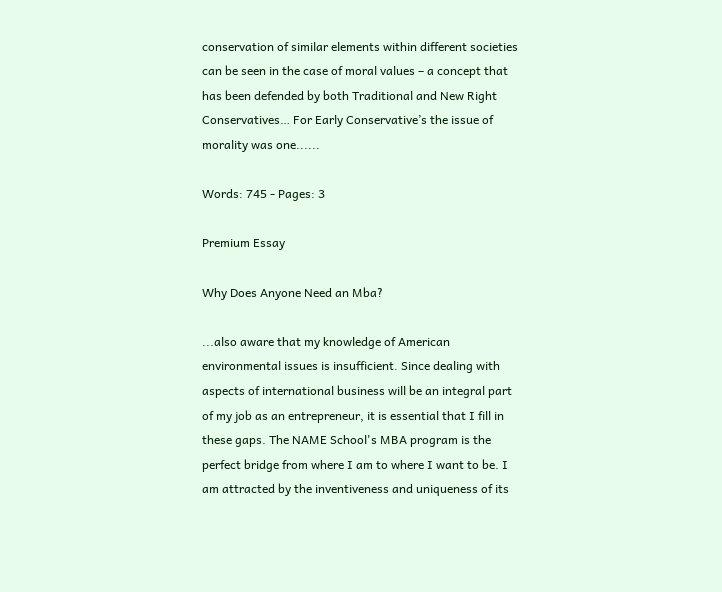conservation of similar elements within different societies can be seen in the case of moral values – a concept that has been defended by both Traditional and New Right Conservatives… For Early Conservative’s the issue of morality was one......

Words: 745 - Pages: 3

Premium Essay

Why Does Anyone Need an Mba?

...also aware that my knowledge of American environmental issues is insufficient. Since dealing with aspects of international business will be an integral part of my job as an entrepreneur, it is essential that I fill in these gaps. The NAME School's MBA program is the perfect bridge from where I am to where I want to be. I am attracted by the inventiveness and uniqueness of its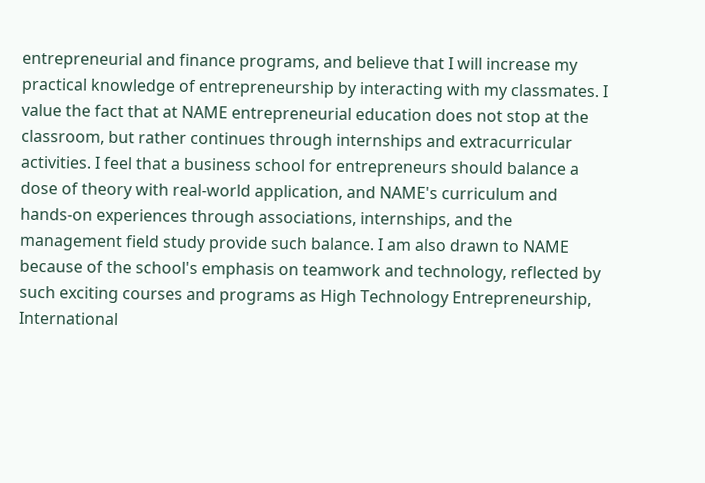entrepreneurial and finance programs, and believe that I will increase my practical knowledge of entrepreneurship by interacting with my classmates. I value the fact that at NAME entrepreneurial education does not stop at the classroom, but rather continues through internships and extracurricular activities. I feel that a business school for entrepreneurs should balance a dose of theory with real-world application, and NAME's curriculum and hands-on experiences through associations, internships, and the management field study provide such balance. I am also drawn to NAME because of the school's emphasis on teamwork and technology, reflected by such exciting courses and programs as High Technology Entrepreneurship, International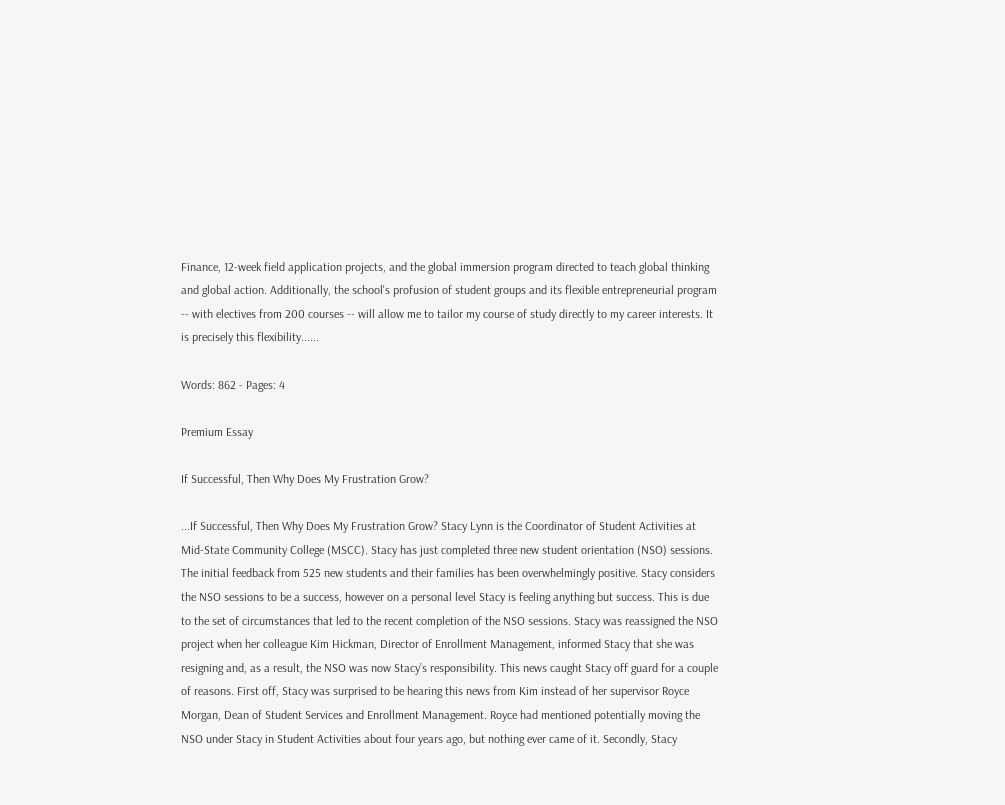Finance, 12-week field application projects, and the global immersion program directed to teach global thinking and global action. Additionally, the school's profusion of student groups and its flexible entrepreneurial program -- with electives from 200 courses -- will allow me to tailor my course of study directly to my career interests. It is precisely this flexibility......

Words: 862 - Pages: 4

Premium Essay

If Successful, Then Why Does My Frustration Grow?

...If Successful, Then Why Does My Frustration Grow? Stacy Lynn is the Coordinator of Student Activities at Mid-State Community College (MSCC). Stacy has just completed three new student orientation (NSO) sessions. The initial feedback from 525 new students and their families has been overwhelmingly positive. Stacy considers the NSO sessions to be a success, however on a personal level Stacy is feeling anything but success. This is due to the set of circumstances that led to the recent completion of the NSO sessions. Stacy was reassigned the NSO project when her colleague Kim Hickman, Director of Enrollment Management, informed Stacy that she was resigning and, as a result, the NSO was now Stacy’s responsibility. This news caught Stacy off guard for a couple of reasons. First off, Stacy was surprised to be hearing this news from Kim instead of her supervisor Royce Morgan, Dean of Student Services and Enrollment Management. Royce had mentioned potentially moving the NSO under Stacy in Student Activities about four years ago, but nothing ever came of it. Secondly, Stacy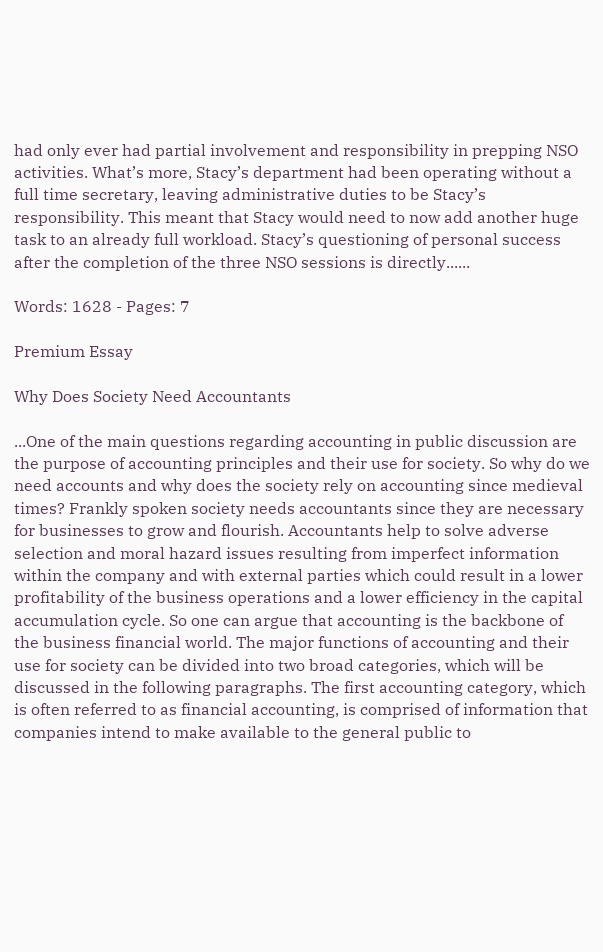had only ever had partial involvement and responsibility in prepping NSO activities. What’s more, Stacy’s department had been operating without a full time secretary, leaving administrative duties to be Stacy’s responsibility. This meant that Stacy would need to now add another huge task to an already full workload. Stacy’s questioning of personal success after the completion of the three NSO sessions is directly......

Words: 1628 - Pages: 7

Premium Essay

Why Does Society Need Accountants

...One of the main questions regarding accounting in public discussion are the purpose of accounting principles and their use for society. So why do we need accounts and why does the society rely on accounting since medieval times? Frankly spoken society needs accountants since they are necessary for businesses to grow and flourish. Accountants help to solve adverse selection and moral hazard issues resulting from imperfect information within the company and with external parties which could result in a lower profitability of the business operations and a lower efficiency in the capital accumulation cycle. So one can argue that accounting is the backbone of the business financial world. The major functions of accounting and their use for society can be divided into two broad categories, which will be discussed in the following paragraphs. The first accounting category, which is often referred to as financial accounting, is comprised of information that companies intend to make available to the general public to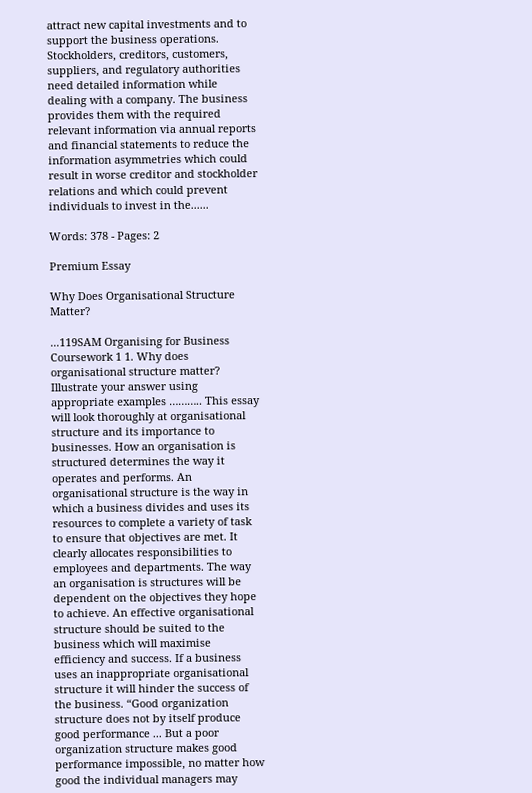attract new capital investments and to support the business operations. Stockholders, creditors, customers, suppliers, and regulatory authorities need detailed information while dealing with a company. The business provides them with the required relevant information via annual reports and financial statements to reduce the information asymmetries which could result in worse creditor and stockholder relations and which could prevent individuals to invest in the......

Words: 378 - Pages: 2

Premium Essay

Why Does Organisational Structure Matter?

...119SAM Organising for Business Coursework 1 1. Why does organisational structure matter? Illustrate your answer using appropriate examples ……….. This essay will look thoroughly at organisational structure and its importance to businesses. How an organisation is structured determines the way it operates and performs. An organisational structure is the way in which a business divides and uses its resources to complete a variety of task to ensure that objectives are met. It clearly allocates responsibilities to employees and departments. The way an organisation is structures will be dependent on the objectives they hope to achieve. An effective organisational structure should be suited to the business which will maximise efficiency and success. If a business uses an inappropriate organisational structure it will hinder the success of the business. “Good organization structure does not by itself produce good performance ... But a poor organization structure makes good performance impossible, no matter how good the individual managers may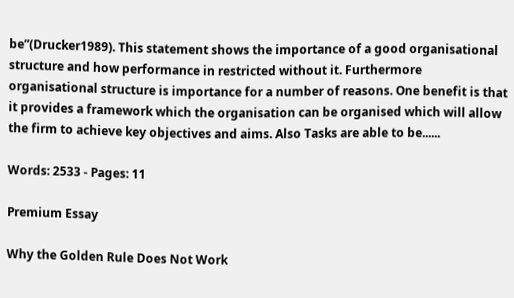be”(Drucker1989). This statement shows the importance of a good organisational structure and how performance in restricted without it. Furthermore organisational structure is importance for a number of reasons. One benefit is that it provides a framework which the organisation can be organised which will allow the firm to achieve key objectives and aims. Also Tasks are able to be......

Words: 2533 - Pages: 11

Premium Essay

Why the Golden Rule Does Not Work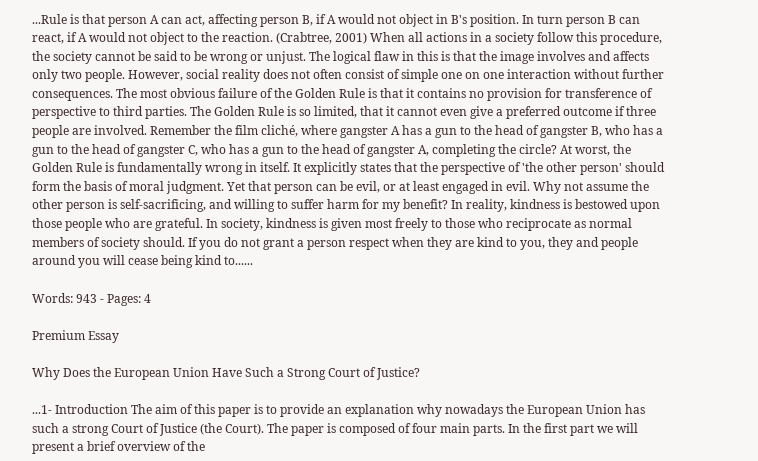...Rule is that person A can act, affecting person B, if A would not object in B's position. In turn person B can react, if A would not object to the reaction. (Crabtree, 2001) When all actions in a society follow this procedure, the society cannot be said to be wrong or unjust. The logical flaw in this is that the image involves and affects only two people. However, social reality does not often consist of simple one on one interaction without further consequences. The most obvious failure of the Golden Rule is that it contains no provision for transference of perspective to third parties. The Golden Rule is so limited, that it cannot even give a preferred outcome if three people are involved. Remember the film cliché, where gangster A has a gun to the head of gangster B, who has a gun to the head of gangster C, who has a gun to the head of gangster A, completing the circle? At worst, the Golden Rule is fundamentally wrong in itself. It explicitly states that the perspective of 'the other person' should form the basis of moral judgment. Yet that person can be evil, or at least engaged in evil. Why not assume the other person is self-sacrificing, and willing to suffer harm for my benefit? In reality, kindness is bestowed upon those people who are grateful. In society, kindness is given most freely to those who reciprocate as normal members of society should. If you do not grant a person respect when they are kind to you, they and people around you will cease being kind to......

Words: 943 - Pages: 4

Premium Essay

Why Does the European Union Have Such a Strong Court of Justice?

...1- Introduction The aim of this paper is to provide an explanation why nowadays the European Union has such a strong Court of Justice (the Court). The paper is composed of four main parts. In the first part we will present a brief overview of the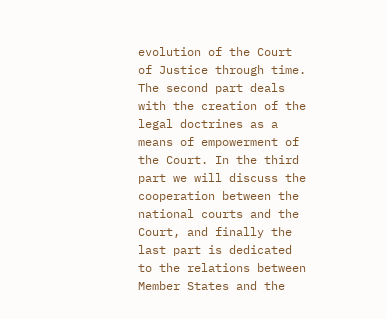evolution of the Court of Justice through time. The second part deals with the creation of the legal doctrines as a means of empowerment of the Court. In the third part we will discuss the cooperation between the national courts and the Court, and finally the last part is dedicated to the relations between Member States and the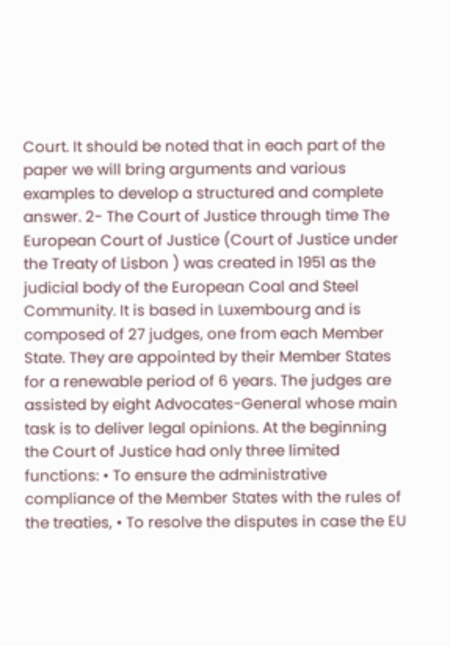Court. It should be noted that in each part of the paper we will bring arguments and various examples to develop a structured and complete answer. 2- The Court of Justice through time The European Court of Justice (Court of Justice under the Treaty of Lisbon ) was created in 1951 as the judicial body of the European Coal and Steel Community. It is based in Luxembourg and is composed of 27 judges, one from each Member State. They are appointed by their Member States for a renewable period of 6 years. The judges are assisted by eight Advocates-General whose main task is to deliver legal opinions. At the beginning the Court of Justice had only three limited functions: • To ensure the administrative compliance of the Member States with the rules of the treaties, • To resolve the disputes in case the EU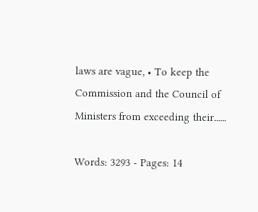laws are vague, • To keep the Commission and the Council of Ministers from exceeding their......

Words: 3293 - Pages: 14